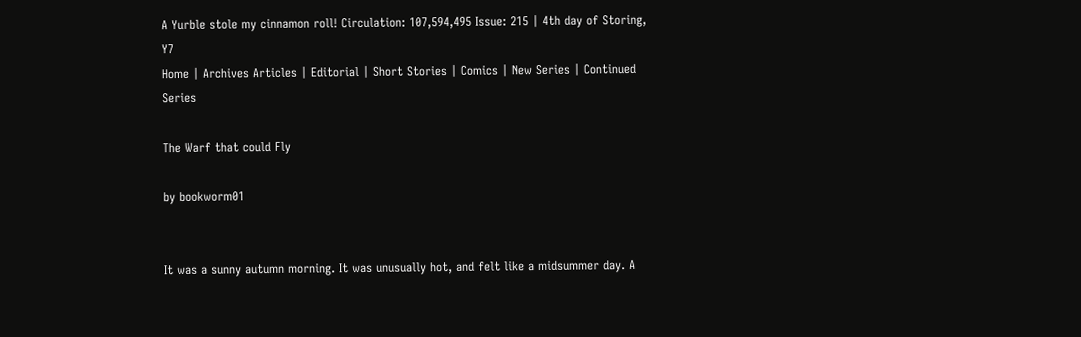A Yurble stole my cinnamon roll! Circulation: 107,594,495 Issue: 215 | 4th day of Storing, Y7
Home | Archives Articles | Editorial | Short Stories | Comics | New Series | Continued Series

The Warf that could Fly

by bookworm01


It was a sunny autumn morning. It was unusually hot, and felt like a midsummer day. A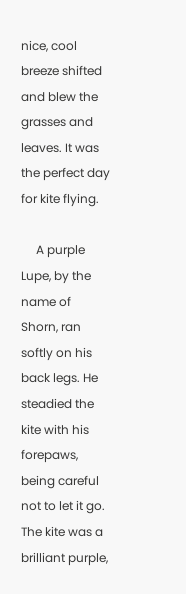nice, cool breeze shifted and blew the grasses and leaves. It was the perfect day for kite flying.

     A purple Lupe, by the name of Shorn, ran softly on his back legs. He steadied the kite with his forepaws, being careful not to let it go. The kite was a brilliant purple,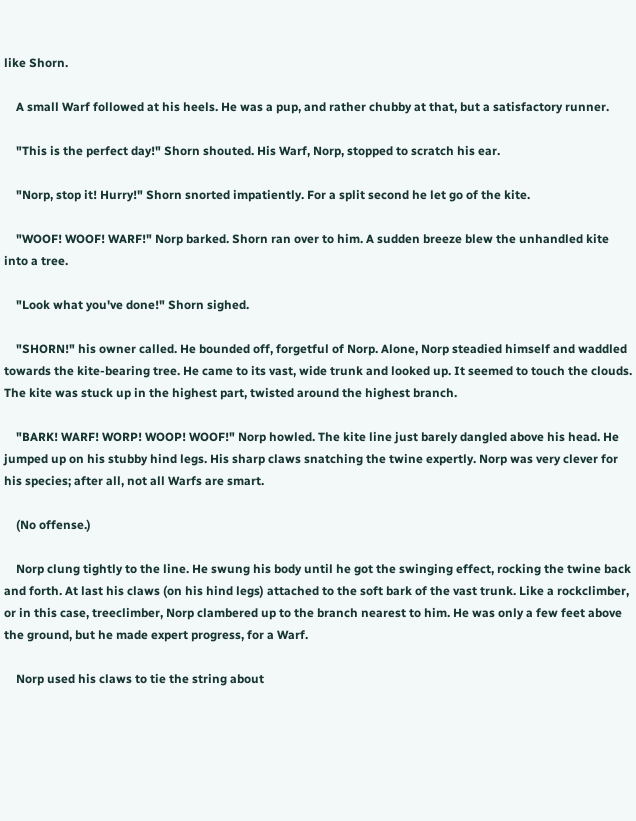like Shorn.

    A small Warf followed at his heels. He was a pup, and rather chubby at that, but a satisfactory runner.

    "This is the perfect day!" Shorn shouted. His Warf, Norp, stopped to scratch his ear.

    "Norp, stop it! Hurry!" Shorn snorted impatiently. For a split second he let go of the kite.

    "WOOF! WOOF! WARF!" Norp barked. Shorn ran over to him. A sudden breeze blew the unhandled kite into a tree.

    "Look what you've done!" Shorn sighed.

    "SHORN!" his owner called. He bounded off, forgetful of Norp. Alone, Norp steadied himself and waddled towards the kite-bearing tree. He came to its vast, wide trunk and looked up. It seemed to touch the clouds. The kite was stuck up in the highest part, twisted around the highest branch.

    "BARK! WARF! WORP! WOOP! WOOF!" Norp howled. The kite line just barely dangled above his head. He jumped up on his stubby hind legs. His sharp claws snatching the twine expertly. Norp was very clever for his species; after all, not all Warfs are smart.

    (No offense.)

    Norp clung tightly to the line. He swung his body until he got the swinging effect, rocking the twine back and forth. At last his claws (on his hind legs) attached to the soft bark of the vast trunk. Like a rockclimber, or in this case, treeclimber, Norp clambered up to the branch nearest to him. He was only a few feet above the ground, but he made expert progress, for a Warf.

    Norp used his claws to tie the string about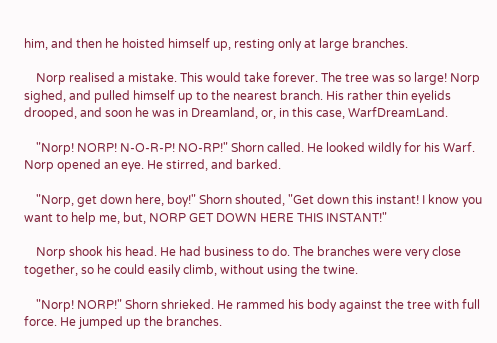him, and then he hoisted himself up, resting only at large branches.

    Norp realised a mistake. This would take forever. The tree was so large! Norp sighed, and pulled himself up to the nearest branch. His rather thin eyelids drooped, and soon he was in Dreamland, or, in this case, WarfDreamLand.

    "Norp! NORP! N-O-R-P! NO-RP!" Shorn called. He looked wildly for his Warf. Norp opened an eye. He stirred, and barked.

    "Norp, get down here, boy!" Shorn shouted, "Get down this instant! I know you want to help me, but, NORP GET DOWN HERE THIS INSTANT!"

    Norp shook his head. He had business to do. The branches were very close together, so he could easily climb, without using the twine.

    "Norp! NORP!" Shorn shrieked. He rammed his body against the tree with full force. He jumped up the branches.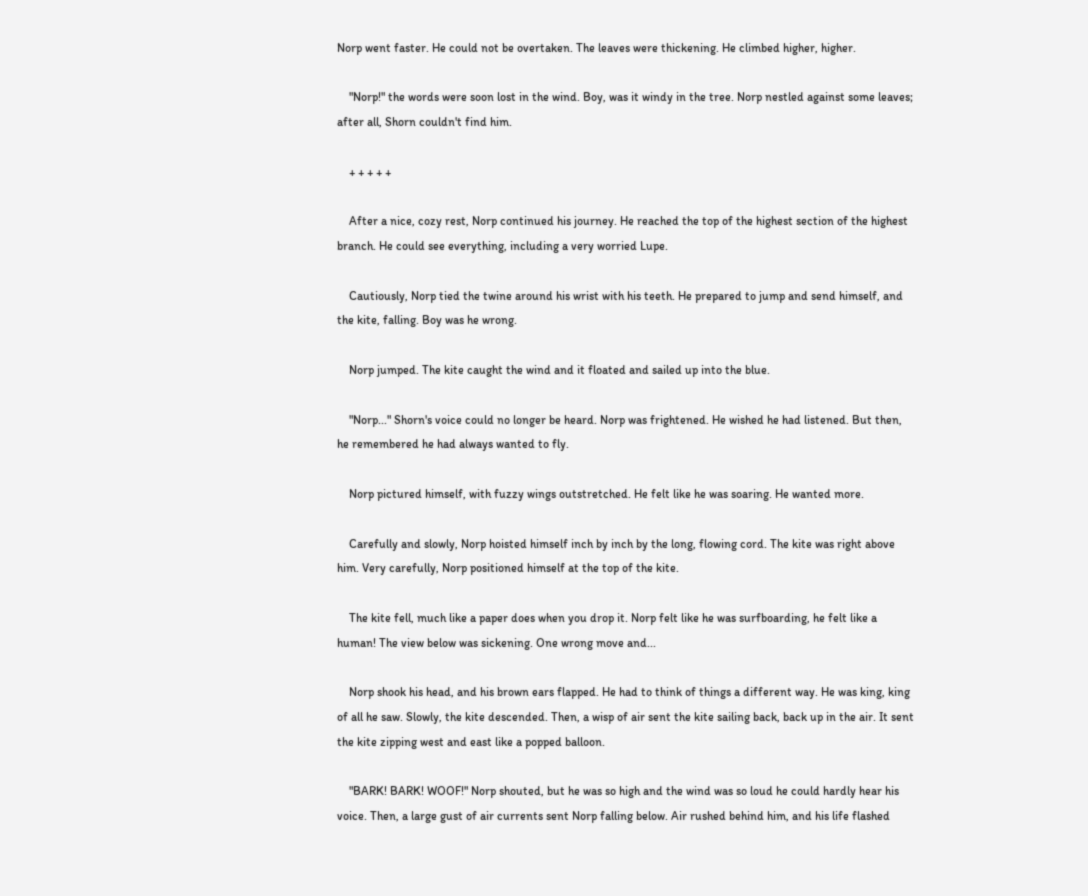Norp went faster. He could not be overtaken. The leaves were thickening. He climbed higher, higher.

    "Norp!" the words were soon lost in the wind. Boy, was it windy in the tree. Norp nestled against some leaves; after all, Shorn couldn't find him.

    + + + + +

    After a nice, cozy rest, Norp continued his journey. He reached the top of the highest section of the highest branch. He could see everything, including a very worried Lupe.

    Cautiously, Norp tied the twine around his wrist with his teeth. He prepared to jump and send himself, and the kite, falling. Boy was he wrong.

    Norp jumped. The kite caught the wind and it floated and sailed up into the blue.

    "Norp..." Shorn's voice could no longer be heard. Norp was frightened. He wished he had listened. But then, he remembered he had always wanted to fly.

    Norp pictured himself, with fuzzy wings outstretched. He felt like he was soaring. He wanted more.

    Carefully and slowly, Norp hoisted himself inch by inch by the long, flowing cord. The kite was right above him. Very carefully, Norp positioned himself at the top of the kite.

    The kite fell, much like a paper does when you drop it. Norp felt like he was surfboarding, he felt like a human! The view below was sickening. One wrong move and...

    Norp shook his head, and his brown ears flapped. He had to think of things a different way. He was king, king of all he saw. Slowly, the kite descended. Then, a wisp of air sent the kite sailing back, back up in the air. It sent the kite zipping west and east like a popped balloon.

    "BARK! BARK! WOOF!" Norp shouted, but he was so high and the wind was so loud he could hardly hear his voice. Then, a large gust of air currents sent Norp falling below. Air rushed behind him, and his life flashed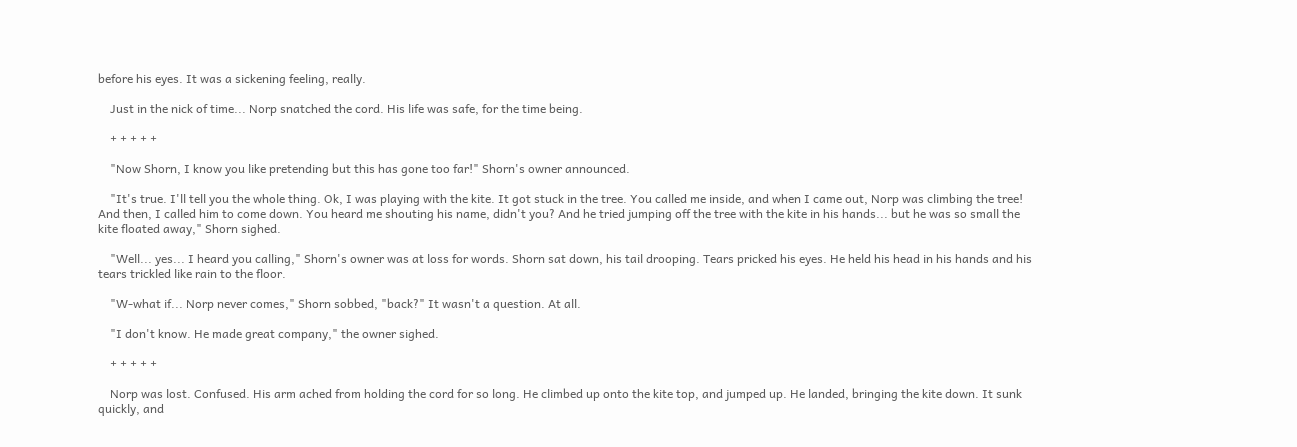before his eyes. It was a sickening feeling, really.

    Just in the nick of time... Norp snatched the cord. His life was safe, for the time being.

    + + + + +

    "Now Shorn, I know you like pretending but this has gone too far!" Shorn's owner announced.

    "It's true. I'll tell you the whole thing. Ok, I was playing with the kite. It got stuck in the tree. You called me inside, and when I came out, Norp was climbing the tree! And then, I called him to come down. You heard me shouting his name, didn't you? And he tried jumping off the tree with the kite in his hands... but he was so small the kite floated away," Shorn sighed.

    "Well... yes... I heard you calling," Shorn's owner was at loss for words. Shorn sat down, his tail drooping. Tears pricked his eyes. He held his head in his hands and his tears trickled like rain to the floor.

    "W-what if... Norp never comes," Shorn sobbed, "back?" It wasn't a question. At all.

    "I don't know. He made great company," the owner sighed.

    + + + + +

    Norp was lost. Confused. His arm ached from holding the cord for so long. He climbed up onto the kite top, and jumped up. He landed, bringing the kite down. It sunk quickly, and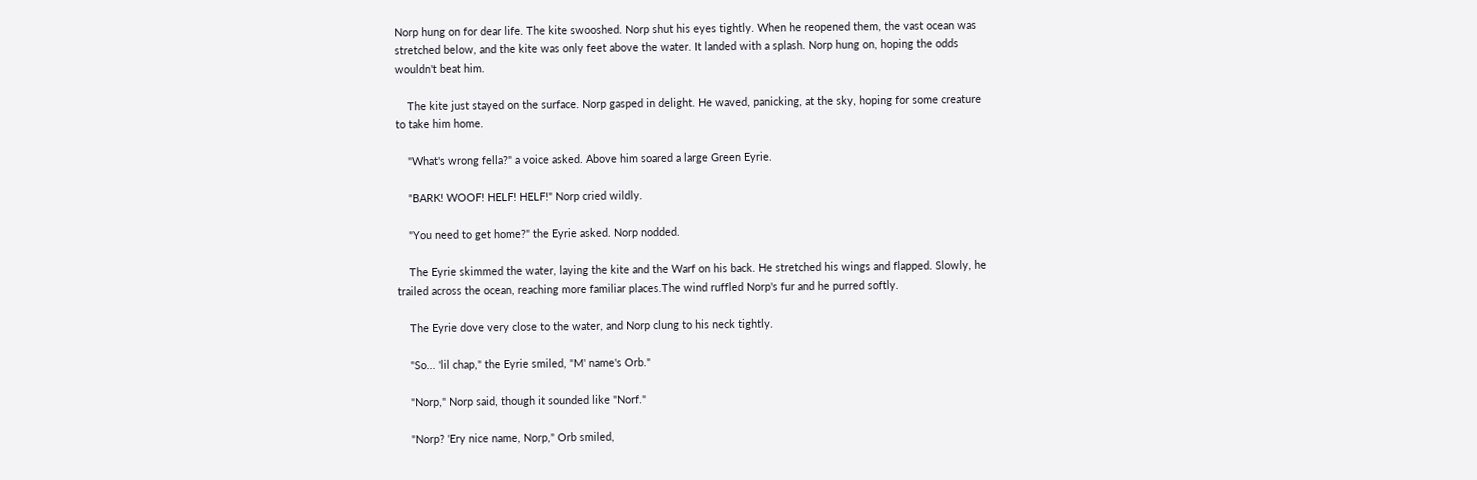Norp hung on for dear life. The kite swooshed. Norp shut his eyes tightly. When he reopened them, the vast ocean was stretched below, and the kite was only feet above the water. It landed with a splash. Norp hung on, hoping the odds wouldn't beat him.

    The kite just stayed on the surface. Norp gasped in delight. He waved, panicking, at the sky, hoping for some creature to take him home.

    "What's wrong fella?" a voice asked. Above him soared a large Green Eyrie.

    "BARK! WOOF! HELF! HELF!" Norp cried wildly.

    "You need to get home?" the Eyrie asked. Norp nodded.

    The Eyrie skimmed the water, laying the kite and the Warf on his back. He stretched his wings and flapped. Slowly, he trailed across the ocean, reaching more familiar places.The wind ruffled Norp's fur and he purred softly.

    The Eyrie dove very close to the water, and Norp clung to his neck tightly.

    "So... 'lil chap," the Eyrie smiled, "M' name's Orb."

    "Norp," Norp said, though it sounded like "Norf."

    "Norp? 'Ery nice name, Norp," Orb smiled,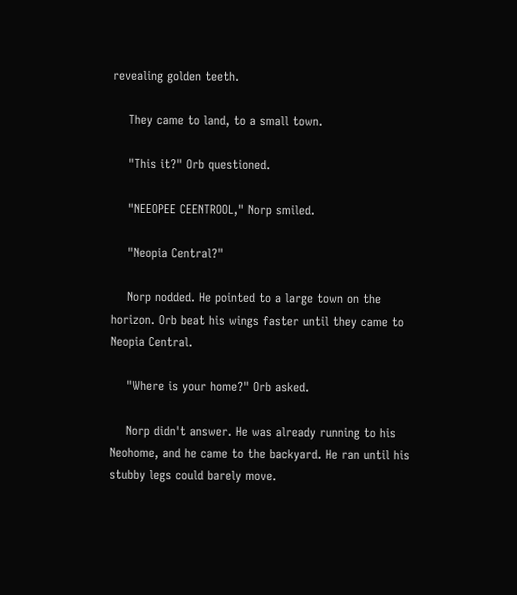revealing golden teeth.

    They came to land, to a small town.

    "This it?" Orb questioned.

    "NEEOPEE CEENTROOL," Norp smiled.

    "Neopia Central?"

    Norp nodded. He pointed to a large town on the horizon. Orb beat his wings faster until they came to Neopia Central.

    "Where is your home?" Orb asked.

    Norp didn't answer. He was already running to his Neohome, and he came to the backyard. He ran until his stubby legs could barely move.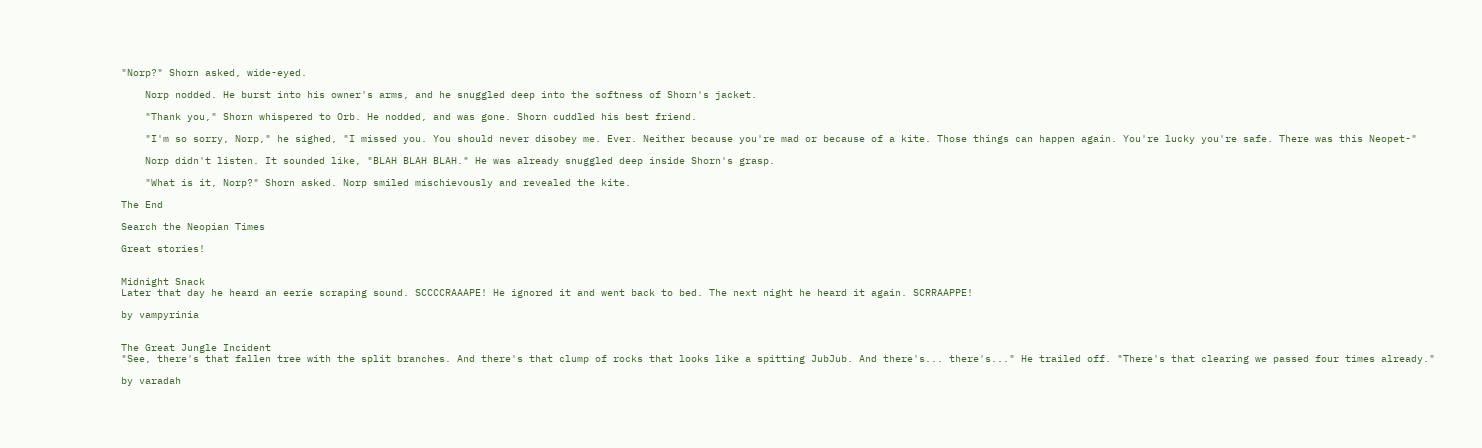"Norp?" Shorn asked, wide-eyed.

    Norp nodded. He burst into his owner's arms, and he snuggled deep into the softness of Shorn's jacket.

    "Thank you," Shorn whispered to Orb. He nodded, and was gone. Shorn cuddled his best friend.

    "I'm so sorry, Norp," he sighed, "I missed you. You should never disobey me. Ever. Neither because you're mad or because of a kite. Those things can happen again. You're lucky you're safe. There was this Neopet-"

    Norp didn't listen. It sounded like, "BLAH BLAH BLAH." He was already snuggled deep inside Shorn's grasp.

    "What is it, Norp?" Shorn asked. Norp smiled mischievously and revealed the kite.

The End

Search the Neopian Times

Great stories!


Midnight Snack
Later that day he heard an eerie scraping sound. SCCCCRAAAPE! He ignored it and went back to bed. The next night he heard it again. SCRRAAPPE!

by vampyrinia


The Great Jungle Incident
"See, there's that fallen tree with the split branches. And there's that clump of rocks that looks like a spitting JubJub. And there's... there's..." He trailed off. "There's that clearing we passed four times already."

by varadah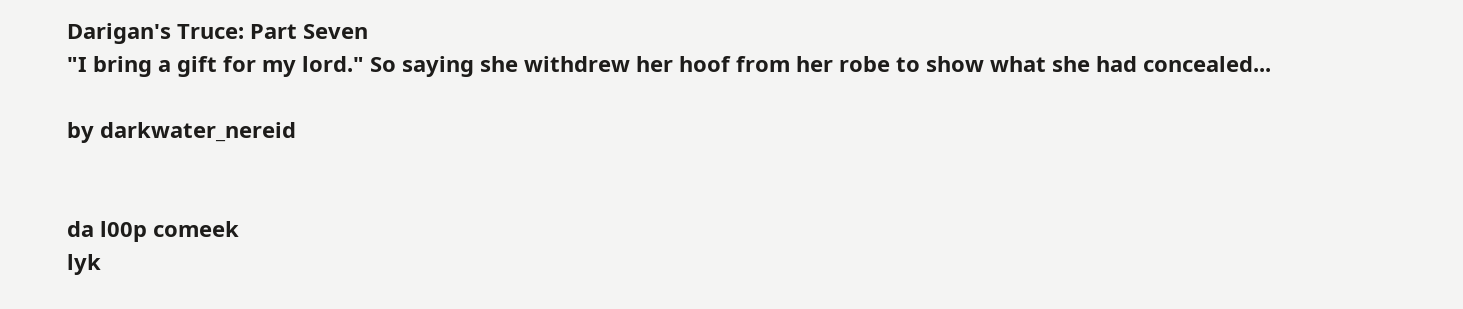Darigan's Truce: Part Seven
"I bring a gift for my lord." So saying she withdrew her hoof from her robe to show what she had concealed...

by darkwater_nereid


da l00p comeek
lyk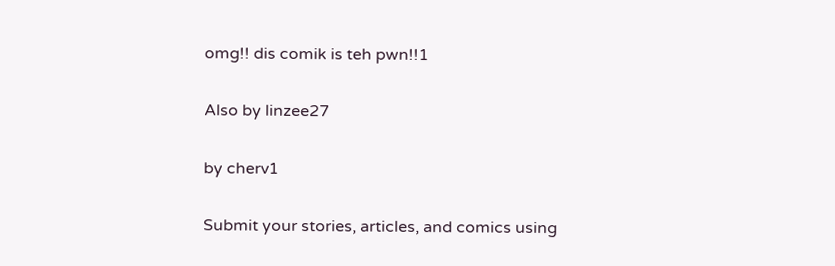omg!! dis comik is teh pwn!!1

Also by linzee27

by cherv1

Submit your stories, articles, and comics using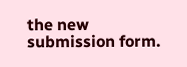the new submission form.